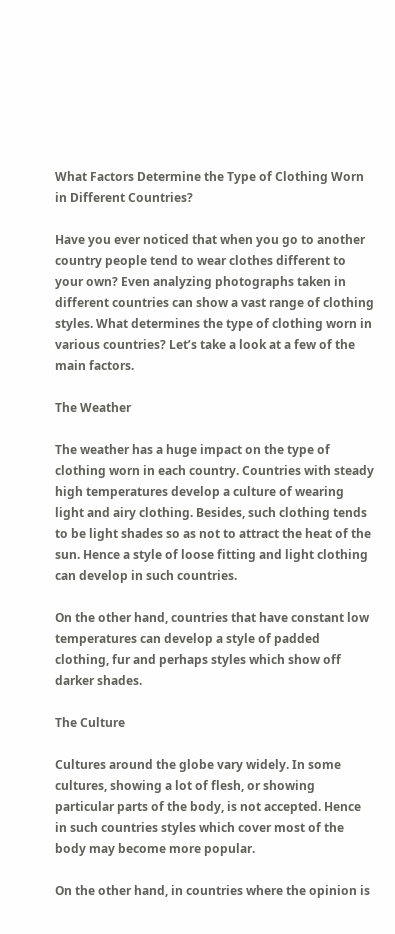What Factors Determine the Type of Clothing Worn in Different Countries?

Have you ever noticed that when you go to another country people tend to wear clothes different to your own? Even analyzing photographs taken in different countries can show a vast range of clothing styles. What determines the type of clothing worn in various countries? Let’s take a look at a few of the main factors.

The Weather

The weather has a huge impact on the type of clothing worn in each country. Countries with steady high temperatures develop a culture of wearing light and airy clothing. Besides, such clothing tends to be light shades so as not to attract the heat of the sun. Hence a style of loose fitting and light clothing can develop in such countries.

On the other hand, countries that have constant low temperatures can develop a style of padded clothing, fur and perhaps styles which show off darker shades.

The Culture

Cultures around the globe vary widely. In some cultures, showing a lot of flesh, or showing particular parts of the body, is not accepted. Hence in such countries styles which cover most of the body may become more popular.

On the other hand, in countries where the opinion is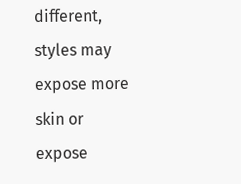different, styles may expose more skin or expose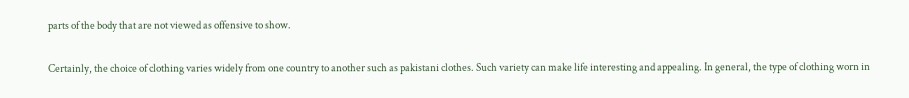parts of the body that are not viewed as offensive to show.

Certainly, the choice of clothing varies widely from one country to another such as pakistani clothes. Such variety can make life interesting and appealing. In general, the type of clothing worn in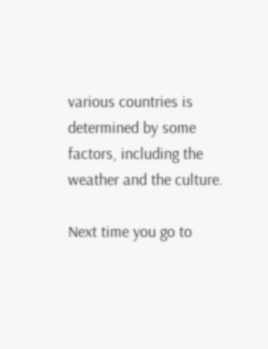various countries is determined by some factors, including the weather and the culture.

Next time you go to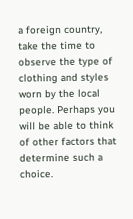a foreign country, take the time to observe the type of clothing and styles worn by the local people. Perhaps you will be able to think of other factors that determine such a choice.